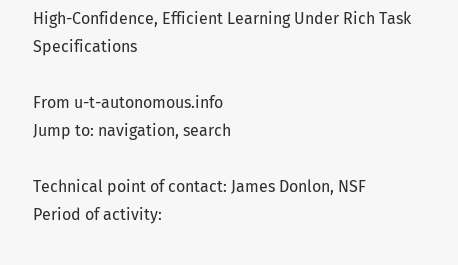High-Confidence, Efficient Learning Under Rich Task Specifications

From u-t-autonomous.info
Jump to: navigation, search

Technical point of contact: James Donlon, NSF
Period of activity: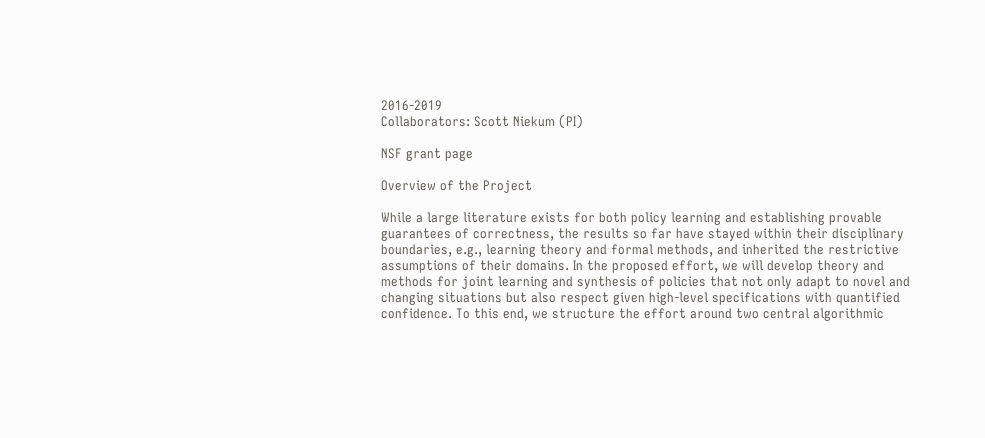2016-2019
Collaborators: Scott Niekum (PI)

NSF grant page

Overview of the Project

While a large literature exists for both policy learning and establishing provable guarantees of correctness, the results so far have stayed within their disciplinary boundaries, e.g., learning theory and formal methods, and inherited the restrictive assumptions of their domains. In the proposed effort, we will develop theory and methods for joint learning and synthesis of policies that not only adapt to novel and changing situations but also respect given high-level specifications with quantified confidence. To this end, we structure the effort around two central algorithmic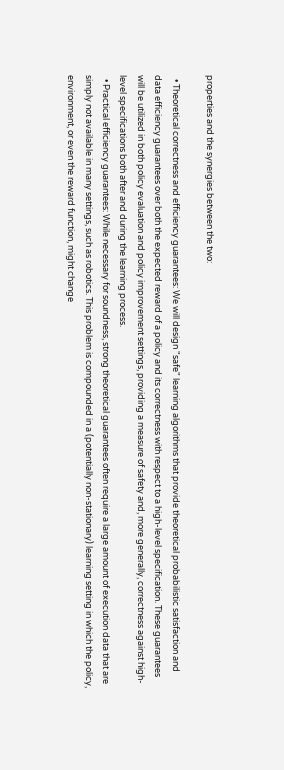properties and the synergies between the two:

  • Theoretical correctness and efficiency guarantees: We will design "safe" learning algorithms that provide theoretical probabilistic satisfaction and data efficiency guarantees over both the expected reward of a policy and its correctness with respect to a high-level specification. These guarantees will be utilized in both policy evaluation and policy improvement settings, providing a measure of safety and, more generally, correctness against high-level specifications both after and during the learning process.
  • Practical efficiency guarantees: While necessary for soundness, strong theoretical guarantees often require a large amount of execution data that are simply not available in many settings, such as robotics. This problem is compounded in a (potentially non-stationary) learning setting in which the policy, environment, or even the reward function, might change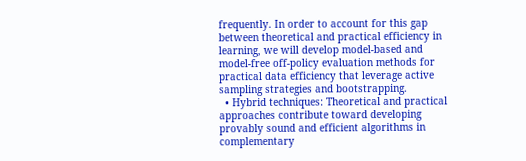frequently. In order to account for this gap between theoretical and practical efficiency in learning, we will develop model-based and model-free off-policy evaluation methods for practical data efficiency that leverage active sampling strategies and bootstrapping.
  • Hybrid techniques: Theoretical and practical approaches contribute toward developing provably sound and efficient algorithms in complementary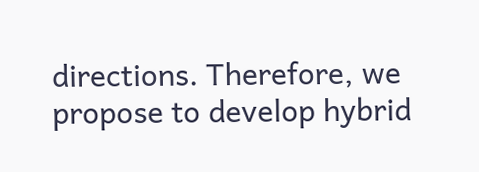directions. Therefore, we propose to develop hybrid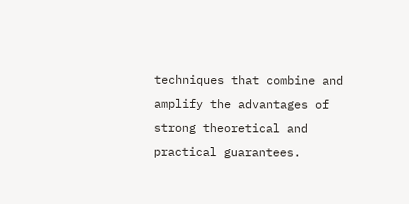techniques that combine and amplify the advantages of strong theoretical and practical guarantees.